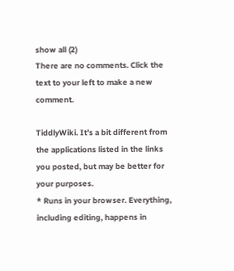show all (2)
There are no comments. Click the text to your left to make a new comment.

TiddlyWiki. It’s a bit different from the applications listed in the links you posted, but may be better for your purposes.
* Runs in your browser. Everything, including editing, happens in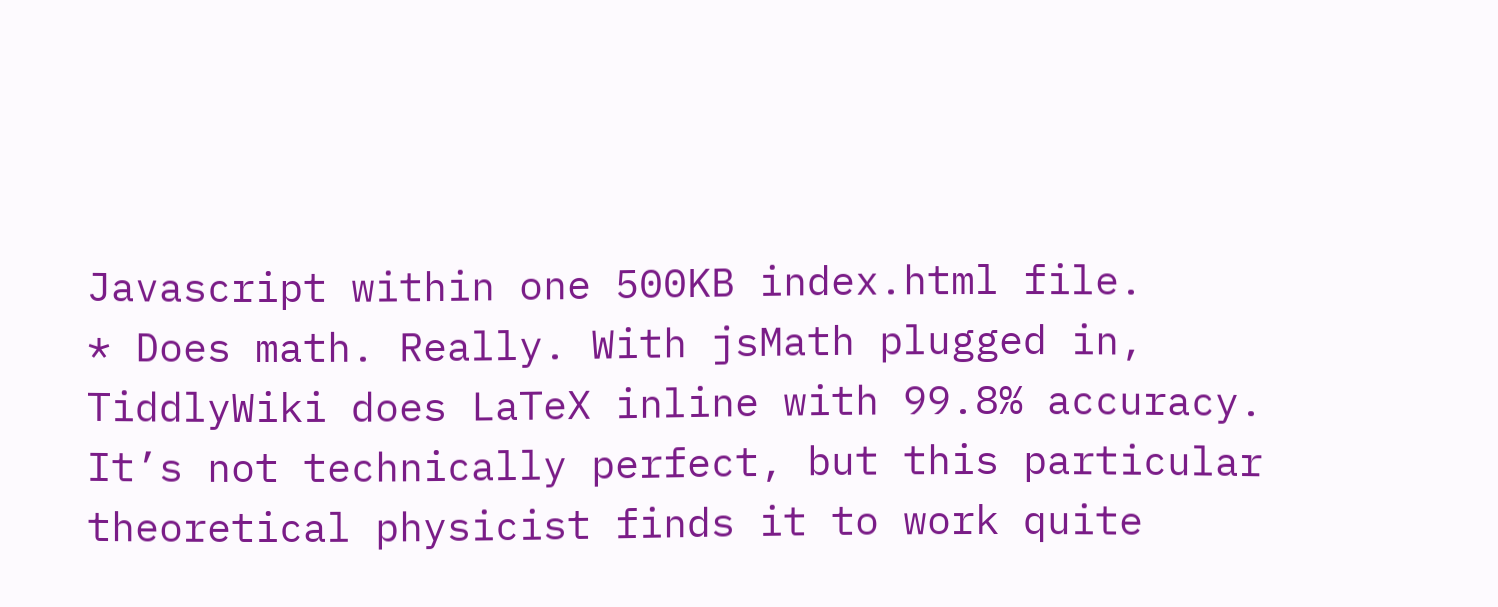Javascript within one 500KB index.html file.
* Does math. Really. With jsMath plugged in, TiddlyWiki does LaTeX inline with 99.8% accuracy. It’s not technically perfect, but this particular theoretical physicist finds it to work quite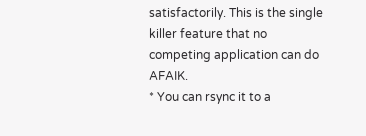satisfactorily. This is the single killer feature that no competing application can do AFAIK.
* You can rsync it to a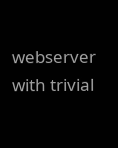webserver with trivial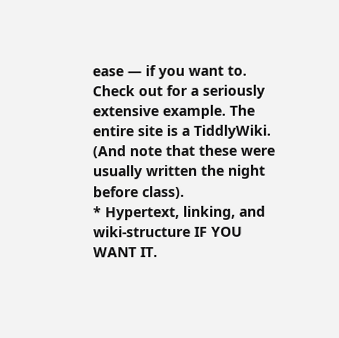ease — if you want to. Check out for a seriously extensive example. The entire site is a TiddlyWiki. (And note that these were usually written the night before class).
* Hypertext, linking, and wiki-structure IF YOU WANT IT.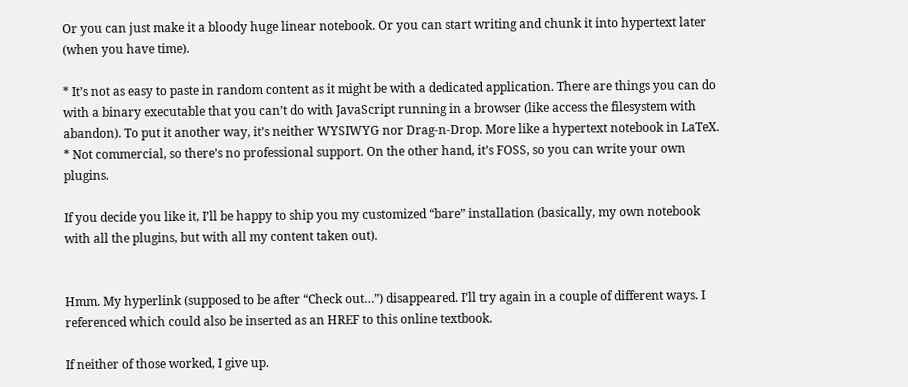Or you can just make it a bloody huge linear notebook. Or you can start writing and chunk it into hypertext later (when you have time).

* It’s not as easy to paste in random content as it might be with a dedicated application. There are things you can do with a binary executable that you can’t do with JavaScript running in a browser (like access the filesystem with abandon). To put it another way, it’s neither WYSIWYG nor Drag-n-Drop. More like a hypertext notebook in LaTeX.
* Not commercial, so there’s no professional support. On the other hand, it’s FOSS, so you can write your own plugins.

If you decide you like it, I’ll be happy to ship you my customized “bare” installation (basically, my own notebook with all the plugins, but with all my content taken out).


Hmm. My hyperlink (supposed to be after “Check out…”) disappeared. I’ll try again in a couple of different ways. I referenced which could also be inserted as an HREF to this online textbook.

If neither of those worked, I give up.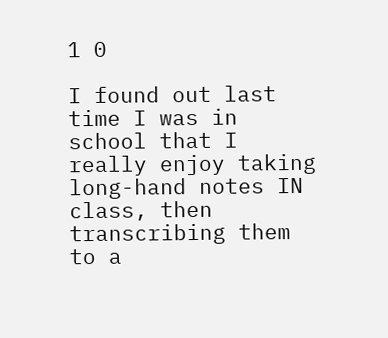1 0

I found out last time I was in school that I really enjoy taking long-hand notes IN class, then transcribing them to a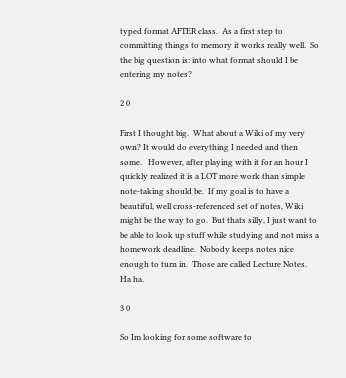typed format AFTER class.  As a first step to committing things to memory it works really well.  So the big question is: into what format should I be entering my notes?

2 0

First I thought big.  What about a Wiki of my very own? It would do everything I needed and then some.   However, after playing with it for an hour I quickly realized it is a LOT more work than simple note-taking should be.  If my goal is to have a beautiful, well cross-referenced set of notes, Wiki might be the way to go.  But thats silly, I just want to be able to look up stuff while studying and not miss a homework deadline.  Nobody keeps notes nice enough to turn in.  Those are called Lecture Notes. Ha ha.

3 0

So Im looking for some software to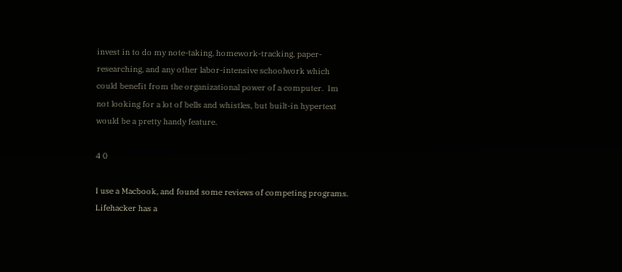invest in to do my note-taking, homework-tracking, paper-researching, and any other labor-intensive schoolwork which could benefit from the organizational power of a computer.  Im not looking for a lot of bells and whistles, but built-in hypertext would be a pretty handy feature.

4 0

I use a Macbook, and found some reviews of competing programs.  Lifehacker has a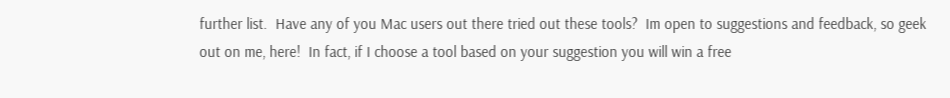further list.  Have any of you Mac users out there tried out these tools?  Im open to suggestions and feedback, so geek out on me, here!  In fact, if I choose a tool based on your suggestion you will win a free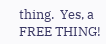thing.  Yes, a FREE THING!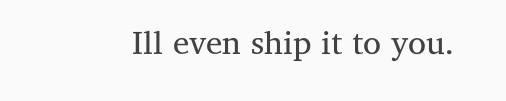Ill even ship it to you.